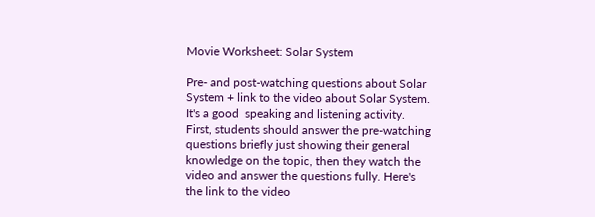Movie Worksheet: Solar System

Pre- and post-watching questions about Solar System + link to the video about Solar System. It's a good  speaking and listening activity. First, students should answer the pre-watching questions briefly just showing their general knowledge on the topic, then they watch the video and answer the questions fully. Here's the link to the video